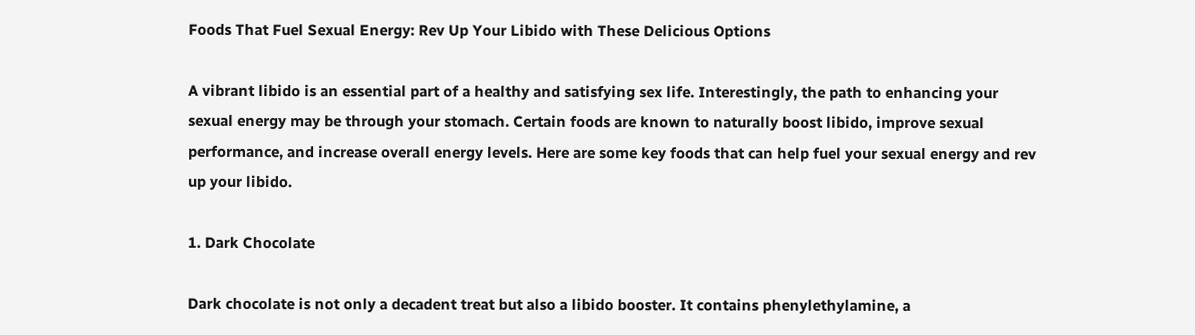Foods That Fuel Sexual Energy: Rev Up Your Libido with These Delicious Options

A vibrant libido is an essential part of a healthy and satisfying sex life. Interestingly, the path to enhancing your sexual energy may be through your stomach. Certain foods are known to naturally boost libido, improve sexual performance, and increase overall energy levels. Here are some key foods that can help fuel your sexual energy and rev up your libido.

1. Dark Chocolate

Dark chocolate is not only a decadent treat but also a libido booster. It contains phenylethylamine, a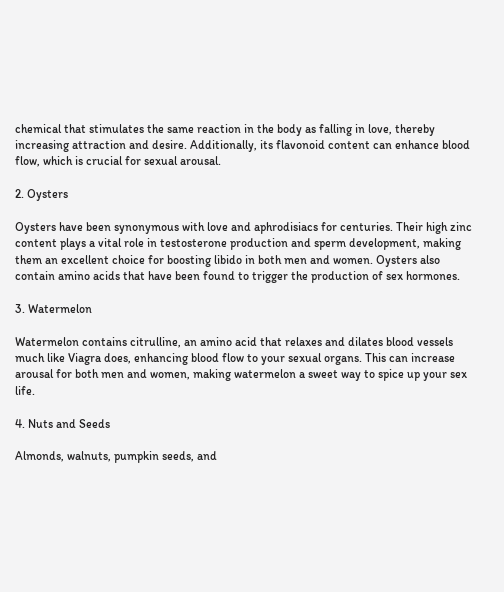chemical that stimulates the same reaction in the body as falling in love, thereby increasing attraction and desire. Additionally, its flavonoid content can enhance blood flow, which is crucial for sexual arousal.

2. Oysters

Oysters have been synonymous with love and aphrodisiacs for centuries. Their high zinc content plays a vital role in testosterone production and sperm development, making them an excellent choice for boosting libido in both men and women. Oysters also contain amino acids that have been found to trigger the production of sex hormones.

3. Watermelon

Watermelon contains citrulline, an amino acid that relaxes and dilates blood vessels much like Viagra does, enhancing blood flow to your sexual organs. This can increase arousal for both men and women, making watermelon a sweet way to spice up your sex life.

4. Nuts and Seeds

Almonds, walnuts, pumpkin seeds, and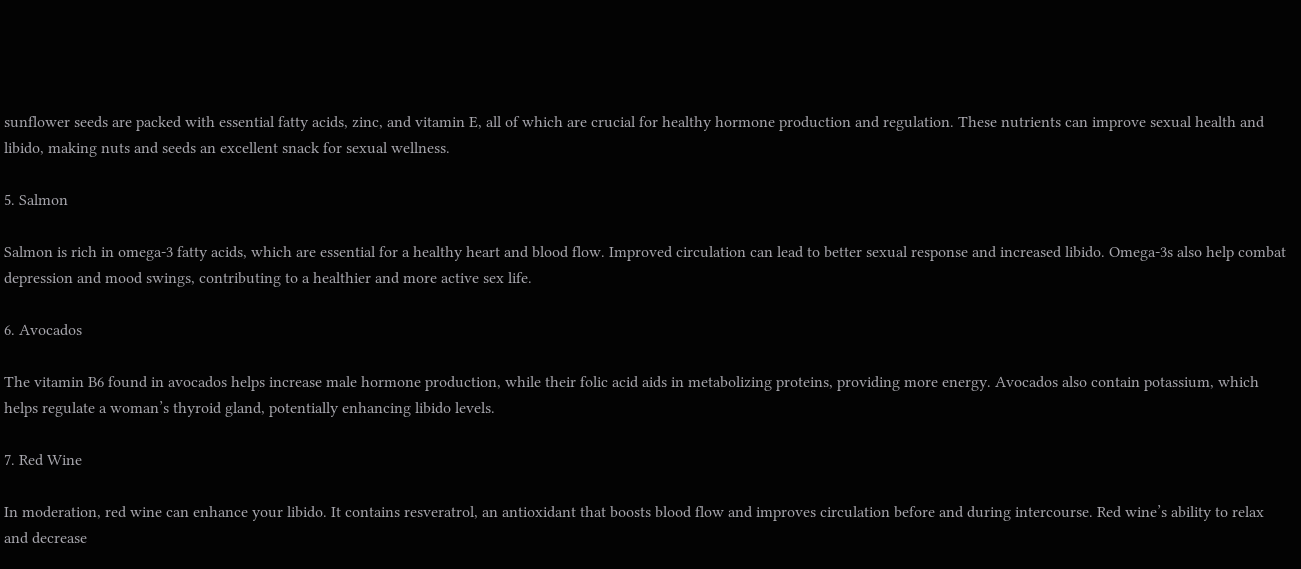sunflower seeds are packed with essential fatty acids, zinc, and vitamin E, all of which are crucial for healthy hormone production and regulation. These nutrients can improve sexual health and libido, making nuts and seeds an excellent snack for sexual wellness.

5. Salmon

Salmon is rich in omega-3 fatty acids, which are essential for a healthy heart and blood flow. Improved circulation can lead to better sexual response and increased libido. Omega-3s also help combat depression and mood swings, contributing to a healthier and more active sex life.

6. Avocados

The vitamin B6 found in avocados helps increase male hormone production, while their folic acid aids in metabolizing proteins, providing more energy. Avocados also contain potassium, which helps regulate a woman’s thyroid gland, potentially enhancing libido levels.

7. Red Wine

In moderation, red wine can enhance your libido. It contains resveratrol, an antioxidant that boosts blood flow and improves circulation before and during intercourse. Red wine’s ability to relax and decrease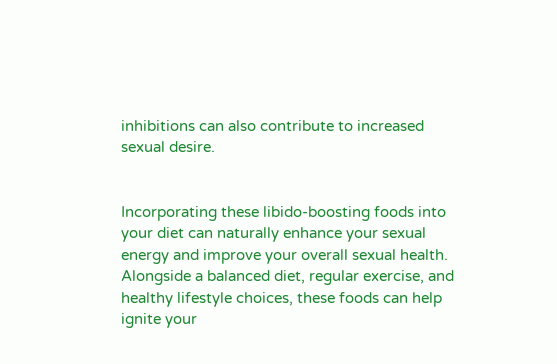inhibitions can also contribute to increased sexual desire.


Incorporating these libido-boosting foods into your diet can naturally enhance your sexual energy and improve your overall sexual health. Alongside a balanced diet, regular exercise, and healthy lifestyle choices, these foods can help ignite your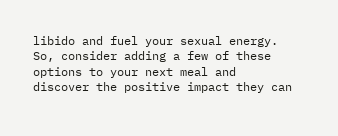libido and fuel your sexual energy. So, consider adding a few of these options to your next meal and discover the positive impact they can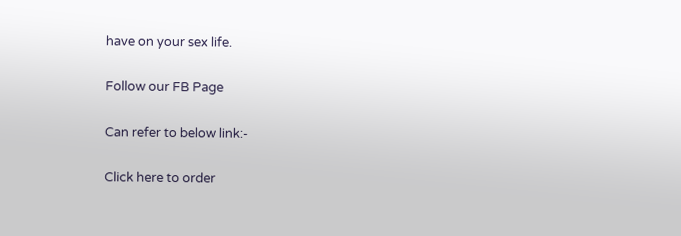have on your sex life.

Follow our FB Page

Can refer to below link:-

Click here to order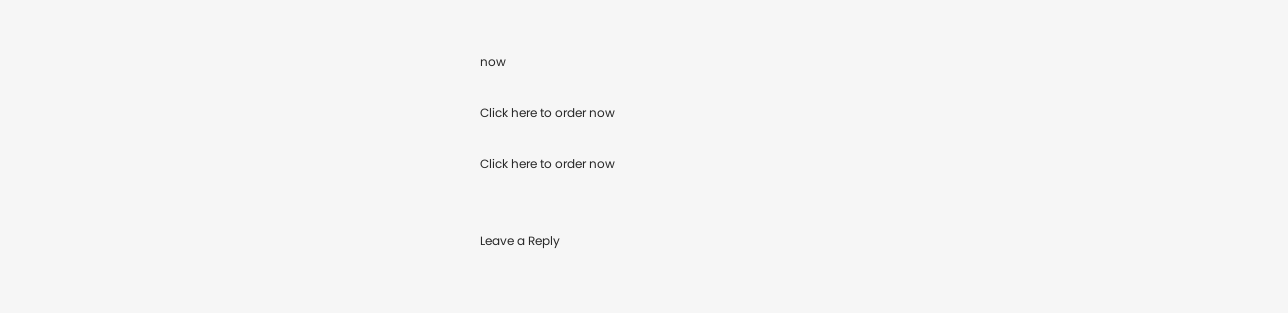now

Click here to order now

Click here to order now


Leave a Reply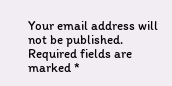Your email address will not be published. Required fields are marked *